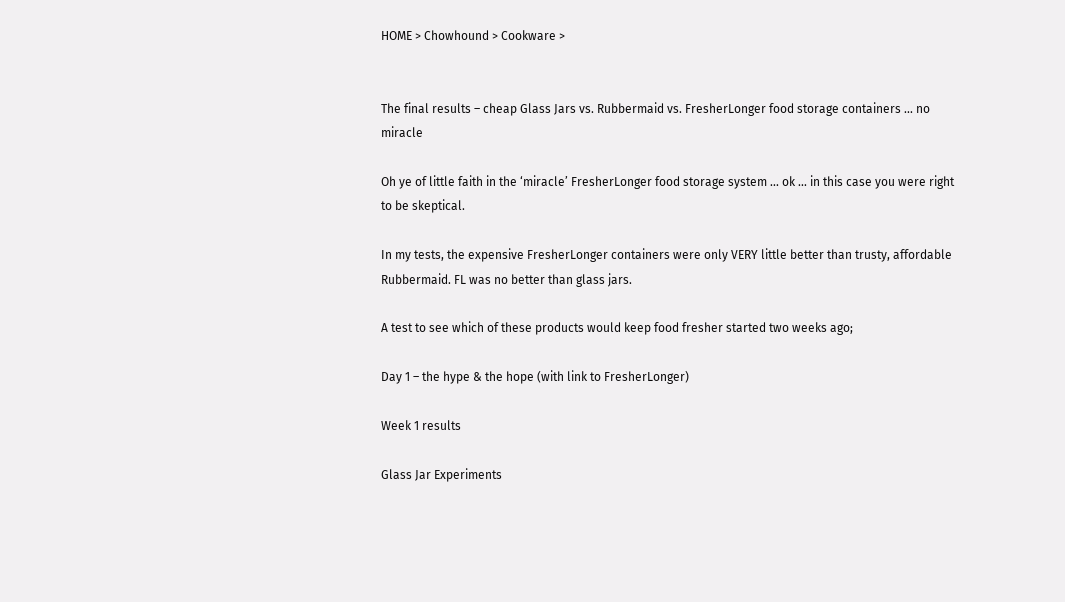HOME > Chowhound > Cookware >


The final results – cheap Glass Jars vs. Rubbermaid vs. FresherLonger food storage containers ... no miracle

Oh ye of little faith in the ‘miracle’ FresherLonger food storage system ... ok ... in this case you were right to be skeptical.

In my tests, the expensive FresherLonger containers were only VERY little better than trusty, affordable Rubbermaid. FL was no better than glass jars.

A test to see which of these products would keep food fresher started two weeks ago;

Day 1 – the hype & the hope (with link to FresherLonger)

Week 1 results

Glass Jar Experiments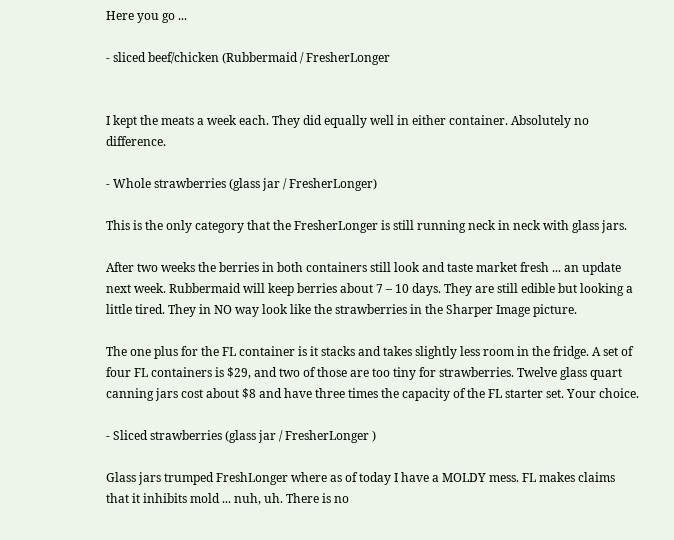Here you go ...

- sliced beef/chicken (Rubbermaid / FresherLonger


I kept the meats a week each. They did equally well in either container. Absolutely no difference.

- Whole strawberries (glass jar / FresherLonger)

This is the only category that the FresherLonger is still running neck in neck with glass jars.

After two weeks the berries in both containers still look and taste market fresh ... an update next week. Rubbermaid will keep berries about 7 – 10 days. They are still edible but looking a little tired. They in NO way look like the strawberries in the Sharper Image picture.

The one plus for the FL container is it stacks and takes slightly less room in the fridge. A set of four FL containers is $29, and two of those are too tiny for strawberries. Twelve glass quart canning jars cost about $8 and have three times the capacity of the FL starter set. Your choice.

- Sliced strawberries (glass jar / FresherLonger )

Glass jars trumped FreshLonger where as of today I have a MOLDY mess. FL makes claims that it inhibits mold ... nuh, uh. There is no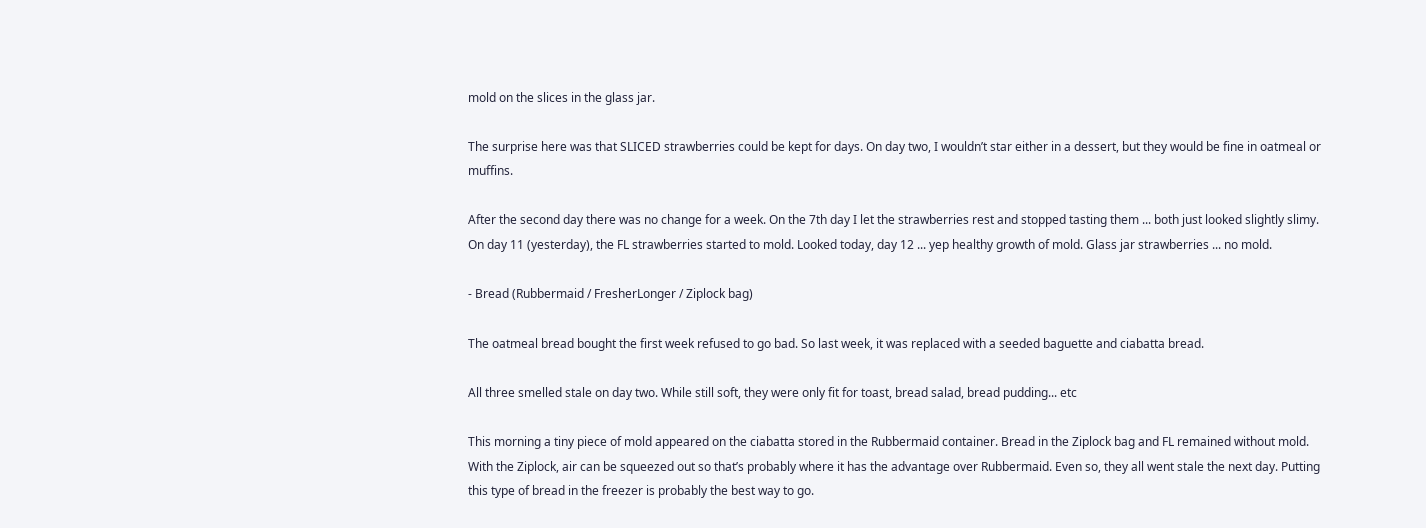mold on the slices in the glass jar.

The surprise here was that SLICED strawberries could be kept for days. On day two, I wouldn’t star either in a dessert, but they would be fine in oatmeal or muffins.

After the second day there was no change for a week. On the 7th day I let the strawberries rest and stopped tasting them ... both just looked slightly slimy. On day 11 (yesterday), the FL strawberries started to mold. Looked today, day 12 ... yep healthy growth of mold. Glass jar strawberries ... no mold.

- Bread (Rubbermaid / FresherLonger / Ziplock bag)

The oatmeal bread bought the first week refused to go bad. So last week, it was replaced with a seeded baguette and ciabatta bread.

All three smelled stale on day two. While still soft, they were only fit for toast, bread salad, bread pudding... etc

This morning a tiny piece of mold appeared on the ciabatta stored in the Rubbermaid container. Bread in the Ziplock bag and FL remained without mold. With the Ziplock, air can be squeezed out so that’s probably where it has the advantage over Rubbermaid. Even so, they all went stale the next day. Putting this type of bread in the freezer is probably the best way to go.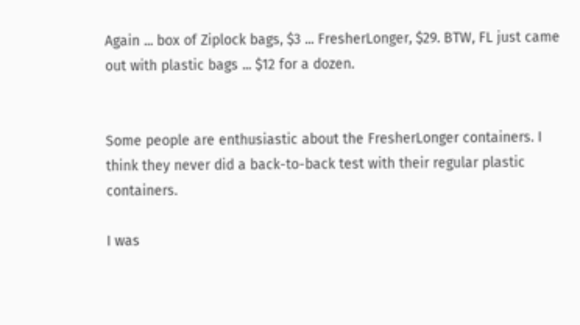Again ... box of Ziplock bags, $3 ... FresherLonger, $29. BTW, FL just came out with plastic bags ... $12 for a dozen.


Some people are enthusiastic about the FresherLonger containers. I think they never did a back-to-back test with their regular plastic containers.

I was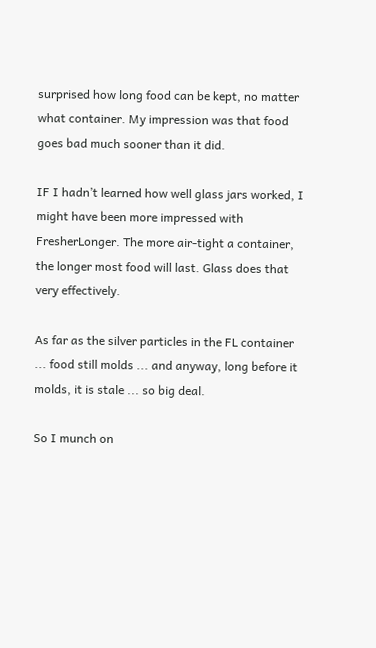surprised how long food can be kept, no matter what container. My impression was that food goes bad much sooner than it did.

IF I hadn’t learned how well glass jars worked, I might have been more impressed with FresherLonger. The more air-tight a container, the longer most food will last. Glass does that very effectively.

As far as the silver particles in the FL container ... food still molds ... and anyway, long before it molds, it is stale ... so big deal.

So I munch on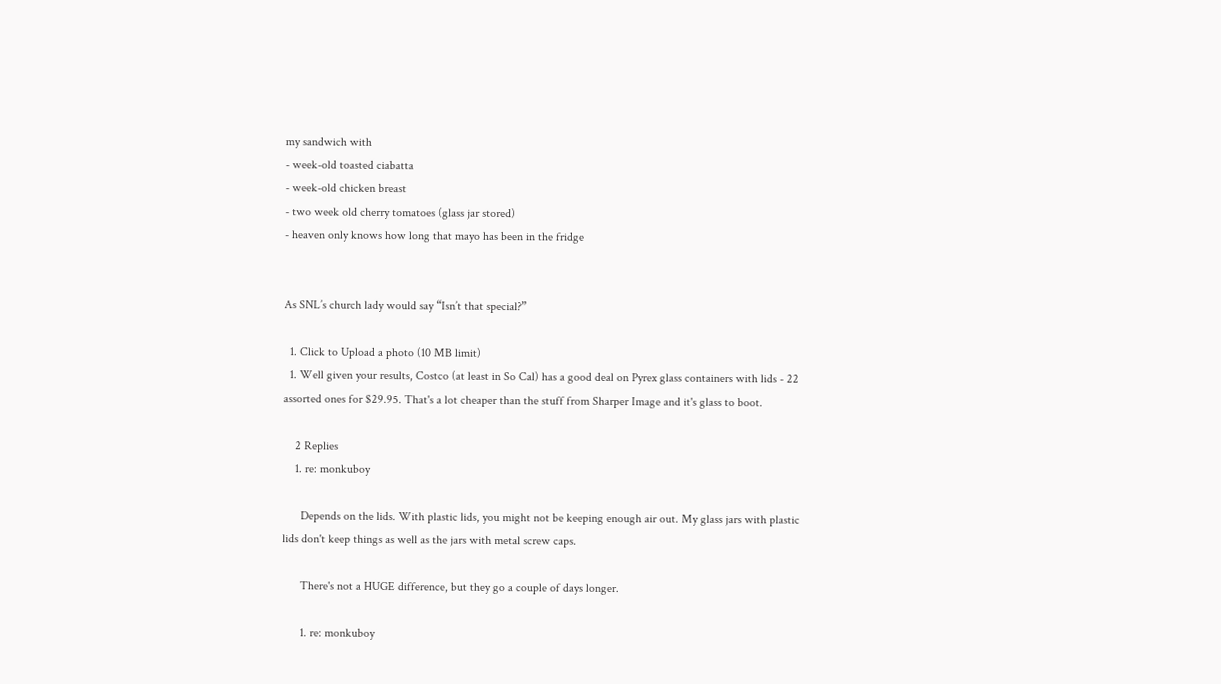my sandwich with
- week-old toasted ciabatta
- week-old chicken breast
- two week old cherry tomatoes (glass jar stored)
- heaven only knows how long that mayo has been in the fridge


As SNL’s church lady would say “Isn’t that special?”

  1. Click to Upload a photo (10 MB limit)
  1. Well given your results, Costco (at least in So Cal) has a good deal on Pyrex glass containers with lids - 22 assorted ones for $29.95. That's a lot cheaper than the stuff from Sharper Image and it's glass to boot.

    2 Replies
    1. re: monkuboy

      Depends on the lids. With plastic lids, you might not be keeping enough air out. My glass jars with plastic lids don't keep things as well as the jars with metal screw caps.

      There's not a HUGE difference, but they go a couple of days longer.

      1. re: monkuboy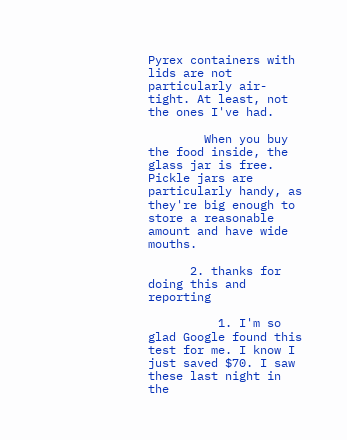Pyrex containers with lids are not particularly air-tight. At least, not the ones I've had.

        When you buy the food inside, the glass jar is free. Pickle jars are particularly handy, as they're big enough to store a reasonable amount and have wide mouths.

      2. thanks for doing this and reporting

          1. I'm so glad Google found this test for me. I know I just saved $70. I saw these last night in the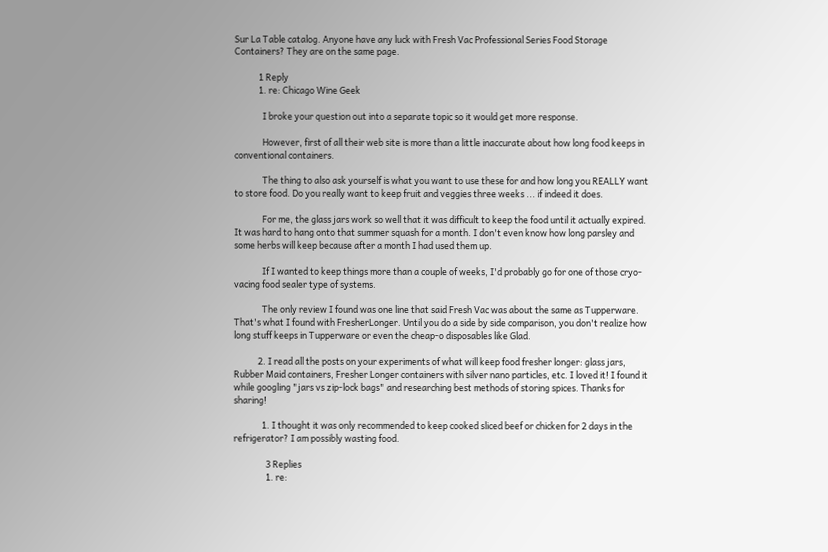Sur La Table catalog. Anyone have any luck with Fresh Vac Professional Series Food Storage Containers? They are on the same page.

            1 Reply
            1. re: Chicago Wine Geek

              I broke your question out into a separate topic so it would get more response.

              However, first of all their web site is more than a little inaccurate about how long food keeps in conventional containers.

              The thing to also ask yourself is what you want to use these for and how long you REALLY want to store food. Do you really want to keep fruit and veggies three weeks ... if indeed it does.

              For me, the glass jars work so well that it was difficult to keep the food until it actually expired. It was hard to hang onto that summer squash for a month. I don't even know how long parsley and some herbs will keep because after a month I had used them up.

              If I wanted to keep things more than a couple of weeks, I'd probably go for one of those cryo-vacing food sealer type of systems.

              The only review I found was one line that said Fresh Vac was about the same as Tupperware. That's what I found with FresherLonger. Until you do a side by side comparison, you don't realize how long stuff keeps in Tupperware or even the cheap-o disposables like Glad.

            2. I read all the posts on your experiments of what will keep food fresher longer: glass jars, Rubber Maid containers, Fresher Longer containers with silver nano particles, etc. I loved it! I found it while googling "jars vs zip-lock bags" and researching best methods of storing spices. Thanks for sharing!

              1. I thought it was only recommended to keep cooked sliced beef or chicken for 2 days in the refrigerator? I am possibly wasting food.

                3 Replies
                1. re: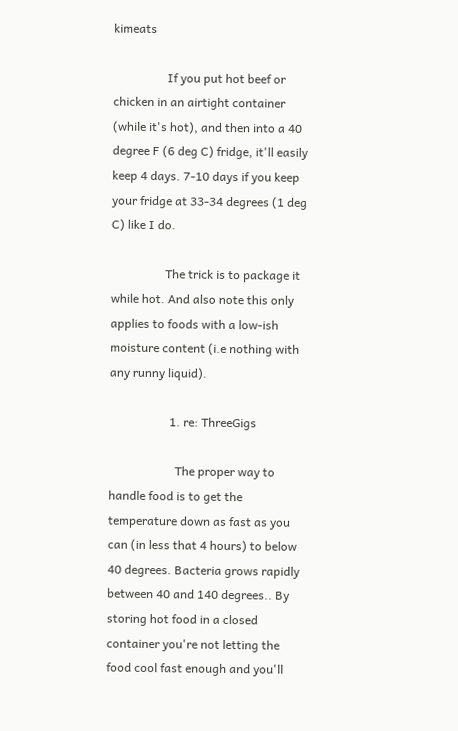kimeats

                  If you put hot beef or chicken in an airtight container (while it's hot), and then into a 40 degree F (6 deg C) fridge, it'll easily keep 4 days. 7-10 days if you keep your fridge at 33-34 degrees (1 deg C) like I do.

                  The trick is to package it while hot. And also note this only applies to foods with a low-ish moisture content (i.e nothing with any runny liquid).

                    1. re: ThreeGigs

                      The proper way to handle food is to get the temperature down as fast as you can (in less that 4 hours) to below 40 degrees. Bacteria grows rapidly between 40 and 140 degrees.. By storing hot food in a closed container you're not letting the food cool fast enough and you'll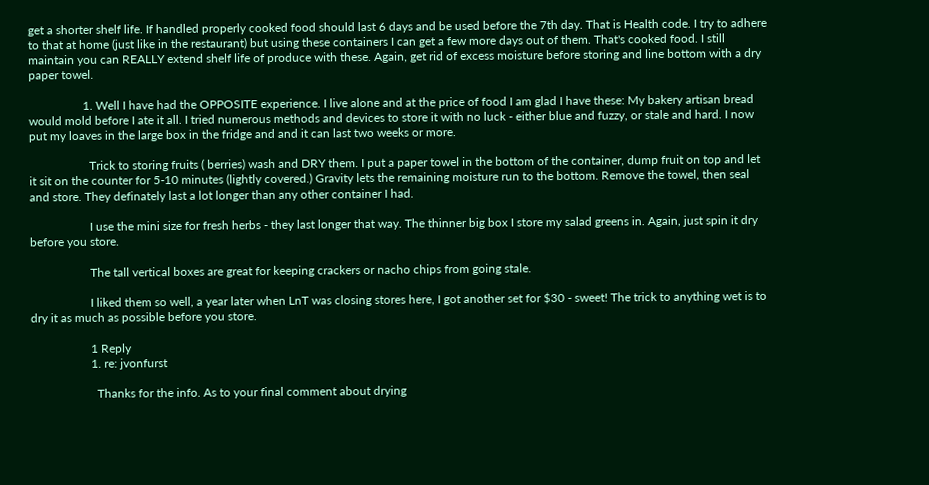get a shorter shelf life. If handled properly cooked food should last 6 days and be used before the 7th day. That is Health code. I try to adhere to that at home (just like in the restaurant) but using these containers I can get a few more days out of them. That's cooked food. I still maintain you can REALLY extend shelf life of produce with these. Again, get rid of excess moisture before storing and line bottom with a dry paper towel.

                  1. Well I have had the OPPOSITE experience. I live alone and at the price of food I am glad I have these: My bakery artisan bread would mold before I ate it all. I tried numerous methods and devices to store it with no luck - either blue and fuzzy, or stale and hard. I now put my loaves in the large box in the fridge and and it can last two weeks or more.

                    Trick to storing fruits ( berries) wash and DRY them. I put a paper towel in the bottom of the container, dump fruit on top and let it sit on the counter for 5-10 minutes (lightly covered.) Gravity lets the remaining moisture run to the bottom. Remove the towel, then seal and store. They definately last a lot longer than any other container I had.

                    I use the mini size for fresh herbs - they last longer that way. The thinner big box I store my salad greens in. Again, just spin it dry before you store.

                    The tall vertical boxes are great for keeping crackers or nacho chips from going stale.

                    I liked them so well, a year later when LnT was closing stores here, I got another set for $30 - sweet! The trick to anything wet is to dry it as much as possible before you store.

                    1 Reply
                    1. re: jvonfurst

                      Thanks for the info. As to your final comment about drying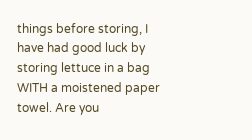things before storing, I have had good luck by storing lettuce in a bag WITH a moistened paper towel. Are you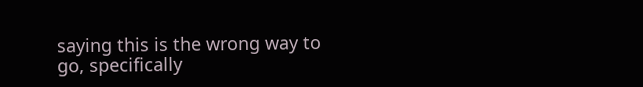saying this is the wrong way to go, specifically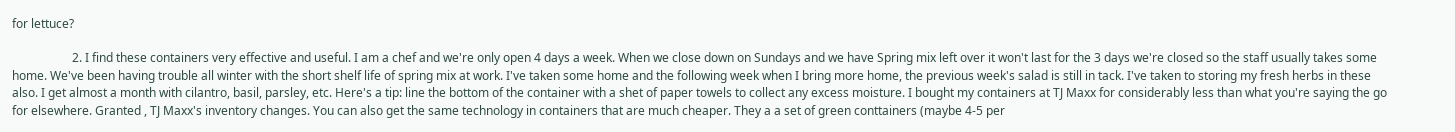for lettuce?

                    2. I find these containers very effective and useful. I am a chef and we're only open 4 days a week. When we close down on Sundays and we have Spring mix left over it won't last for the 3 days we're closed so the staff usually takes some home. We've been having trouble all winter with the short shelf life of spring mix at work. I've taken some home and the following week when I bring more home, the previous week's salad is still in tack. I've taken to storing my fresh herbs in these also. I get almost a month with cilantro, basil, parsley, etc. Here's a tip: line the bottom of the container with a shet of paper towels to collect any excess moisture. I bought my containers at TJ Maxx for considerably less than what you're saying the go for elsewhere. Granted , TJ Maxx's inventory changes. You can also get the same technology in containers that are much cheaper. They a a set of green conttainers (maybe 4-5 per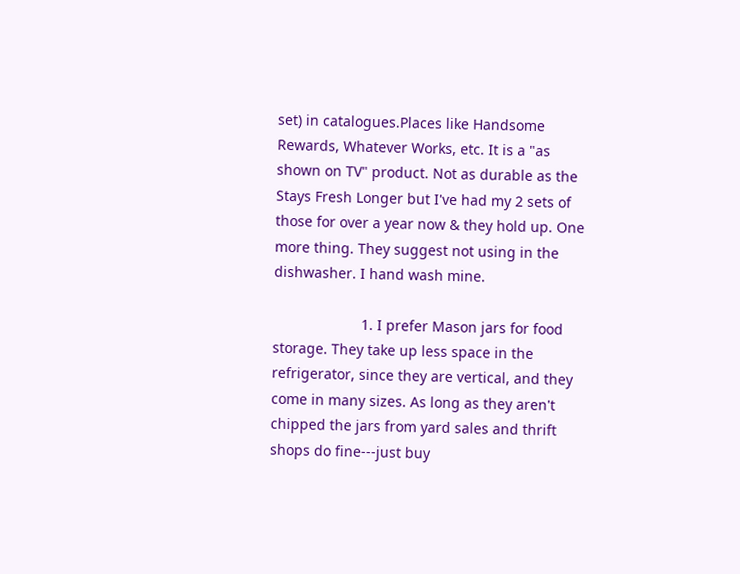set) in catalogues.Places like Handsome Rewards, Whatever Works, etc. It is a "as shown on TV" product. Not as durable as the Stays Fresh Longer but I've had my 2 sets of those for over a year now & they hold up. One more thing. They suggest not using in the dishwasher. I hand wash mine.

                      1. I prefer Mason jars for food storage. They take up less space in the refrigerator, since they are vertical, and they come in many sizes. As long as they aren't chipped the jars from yard sales and thrift shops do fine---just buy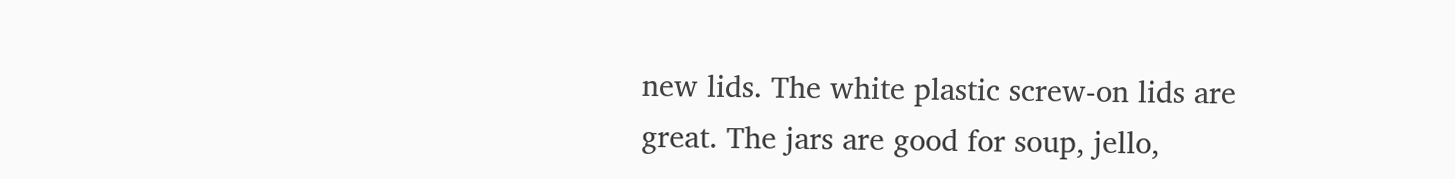new lids. The white plastic screw-on lids are great. The jars are good for soup, jello,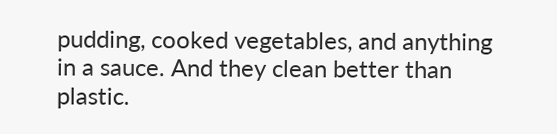pudding, cooked vegetables, and anything in a sauce. And they clean better than plastic.